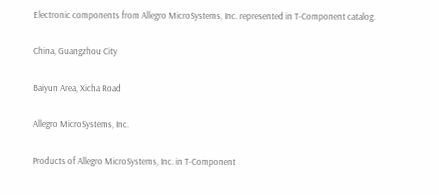Electronic components from Allegro MicroSystems, Inc. represented in T-Component catalog.

China, Guangzhou City

Baiyun Area, Xicha Road

Allegro MicroSystems, Inc.

Products of Allegro MicroSystems, Inc. in T-Component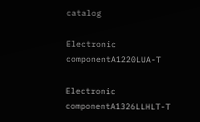catalog

Electronic componentA1220LUA-T

Electronic componentA1326LLHLT-T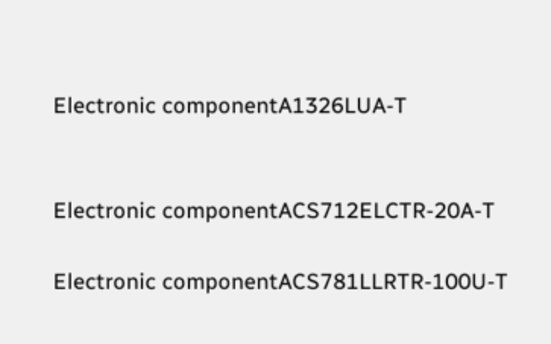Electronic componentA1326LUA-T


Electronic componentACS712ELCTR-20A-T

Electronic componentACS781LLRTR-100U-T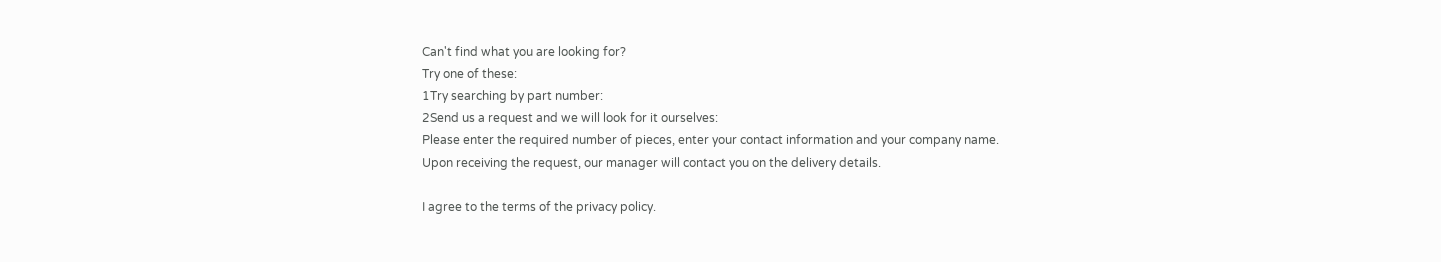Can't find what you are looking for?
Try one of these:
1Try searching by part number:
2Send us a request and we will look for it ourselves:
Please enter the required number of pieces, enter your contact information and your company name. Upon receiving the request, our manager will contact you on the delivery details.

I agree to the terms of the privacy policy.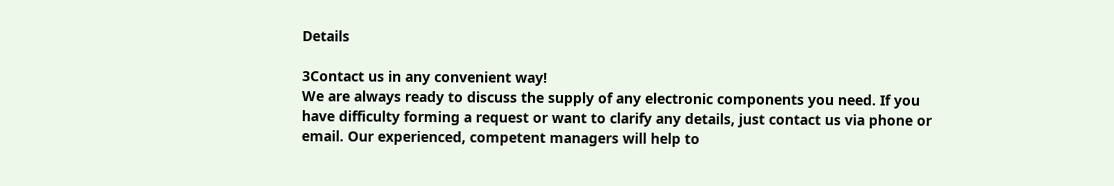Details

3Contact us in any convenient way!
We are always ready to discuss the supply of any electronic components you need. If you have difficulty forming a request or want to clarify any details, just contact us via phone or email. Our experienced, competent managers will help to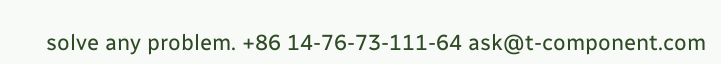solve any problem. +86 14-76-73-111-64 ask@t-component.com